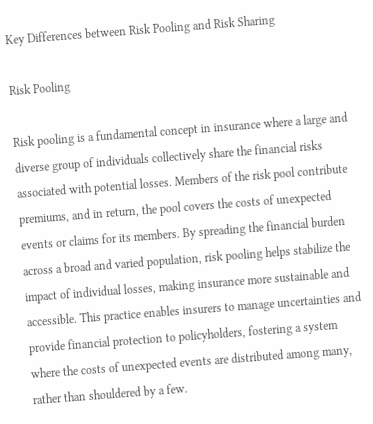Key Differences between Risk Pooling and Risk Sharing

Risk Pooling

Risk pooling is a fundamental concept in insurance where a large and diverse group of individuals collectively share the financial risks associated with potential losses. Members of the risk pool contribute premiums, and in return, the pool covers the costs of unexpected events or claims for its members. By spreading the financial burden across a broad and varied population, risk pooling helps stabilize the impact of individual losses, making insurance more sustainable and accessible. This practice enables insurers to manage uncertainties and provide financial protection to policyholders, fostering a system where the costs of unexpected events are distributed among many, rather than shouldered by a few.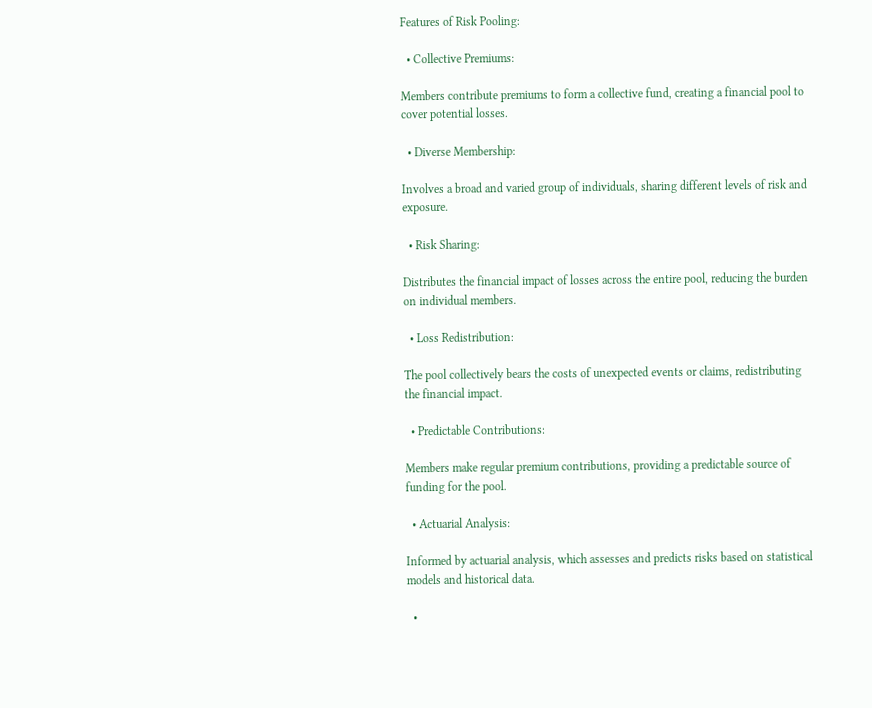Features of Risk Pooling:

  • Collective Premiums:

Members contribute premiums to form a collective fund, creating a financial pool to cover potential losses.

  • Diverse Membership:

Involves a broad and varied group of individuals, sharing different levels of risk and exposure.

  • Risk Sharing:

Distributes the financial impact of losses across the entire pool, reducing the burden on individual members.

  • Loss Redistribution:

The pool collectively bears the costs of unexpected events or claims, redistributing the financial impact.

  • Predictable Contributions:

Members make regular premium contributions, providing a predictable source of funding for the pool.

  • Actuarial Analysis:

Informed by actuarial analysis, which assesses and predicts risks based on statistical models and historical data.

  •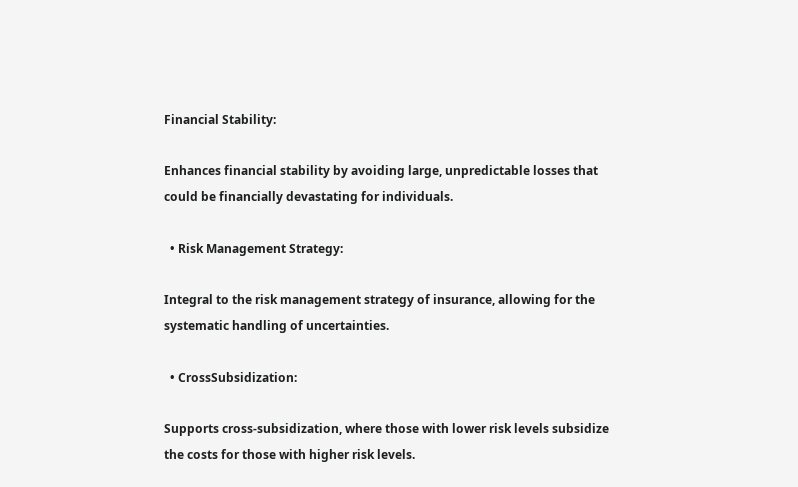Financial Stability:

Enhances financial stability by avoiding large, unpredictable losses that could be financially devastating for individuals.

  • Risk Management Strategy:

Integral to the risk management strategy of insurance, allowing for the systematic handling of uncertainties.

  • CrossSubsidization:

Supports cross-subsidization, where those with lower risk levels subsidize the costs for those with higher risk levels.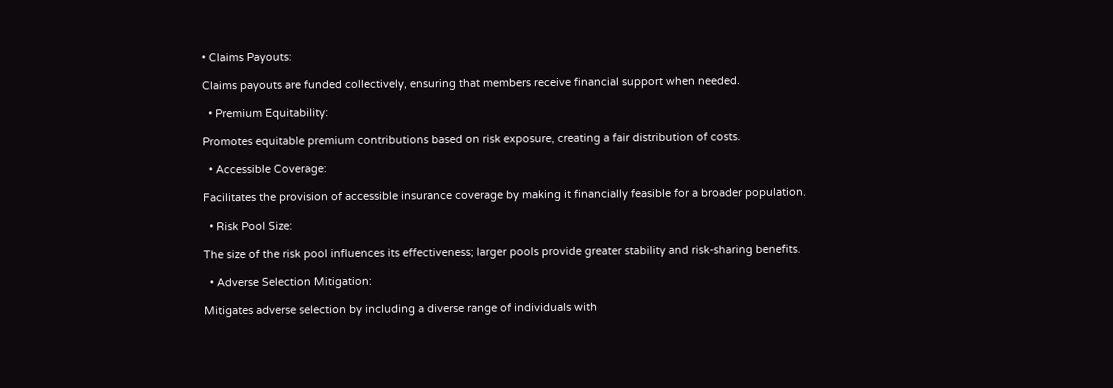• Claims Payouts:

Claims payouts are funded collectively, ensuring that members receive financial support when needed.

  • Premium Equitability:

Promotes equitable premium contributions based on risk exposure, creating a fair distribution of costs.

  • Accessible Coverage:

Facilitates the provision of accessible insurance coverage by making it financially feasible for a broader population.

  • Risk Pool Size:

The size of the risk pool influences its effectiveness; larger pools provide greater stability and risk-sharing benefits.

  • Adverse Selection Mitigation:

Mitigates adverse selection by including a diverse range of individuals with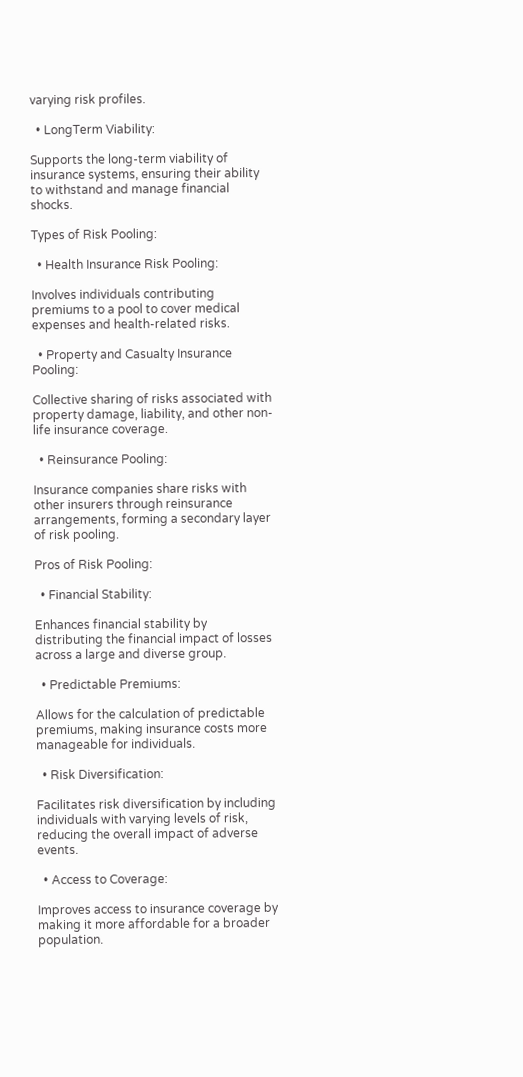varying risk profiles.

  • LongTerm Viability:

Supports the long-term viability of insurance systems, ensuring their ability to withstand and manage financial shocks.

Types of Risk Pooling:

  • Health Insurance Risk Pooling:

Involves individuals contributing premiums to a pool to cover medical expenses and health-related risks.

  • Property and Casualty Insurance Pooling:

Collective sharing of risks associated with property damage, liability, and other non-life insurance coverage.

  • Reinsurance Pooling:

Insurance companies share risks with other insurers through reinsurance arrangements, forming a secondary layer of risk pooling.

Pros of Risk Pooling:

  • Financial Stability:

Enhances financial stability by distributing the financial impact of losses across a large and diverse group.

  • Predictable Premiums:

Allows for the calculation of predictable premiums, making insurance costs more manageable for individuals.

  • Risk Diversification:

Facilitates risk diversification by including individuals with varying levels of risk, reducing the overall impact of adverse events.

  • Access to Coverage:

Improves access to insurance coverage by making it more affordable for a broader population.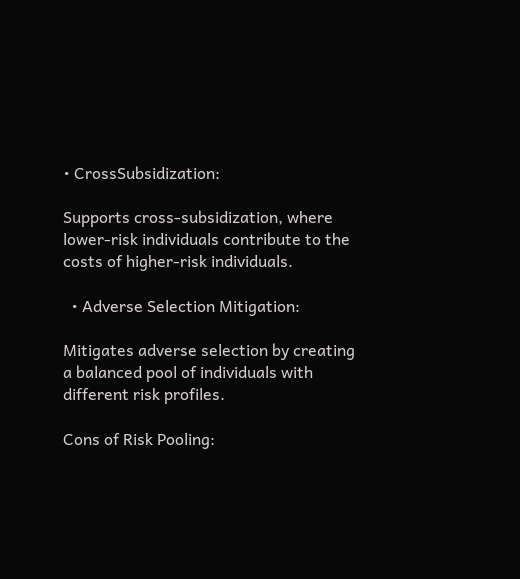• CrossSubsidization:

Supports cross-subsidization, where lower-risk individuals contribute to the costs of higher-risk individuals.

  • Adverse Selection Mitigation:

Mitigates adverse selection by creating a balanced pool of individuals with different risk profiles.

Cons of Risk Pooling: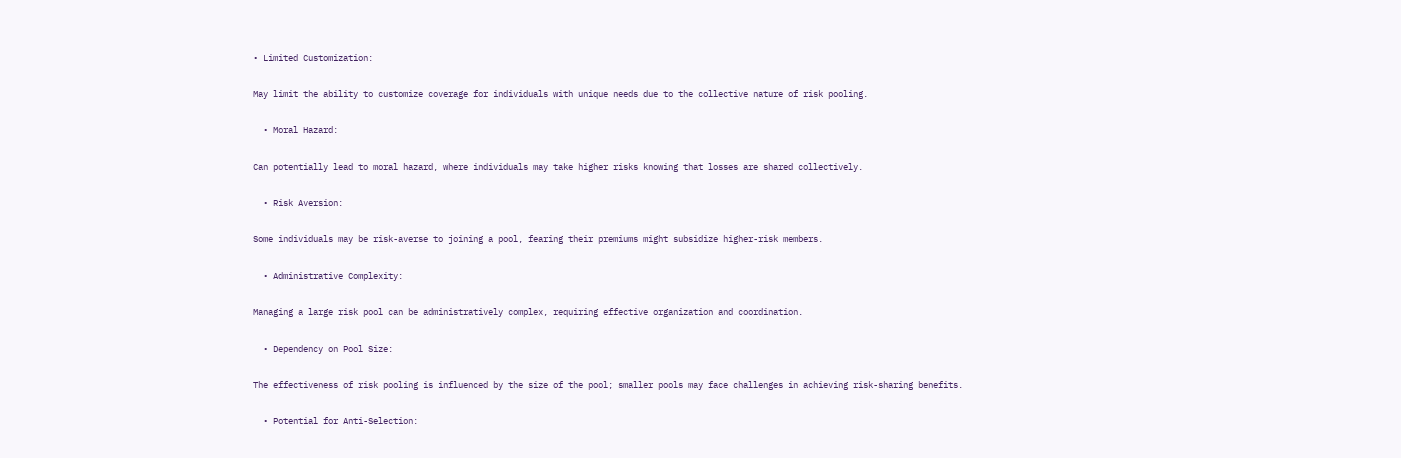• Limited Customization:

May limit the ability to customize coverage for individuals with unique needs due to the collective nature of risk pooling.

  • Moral Hazard:

Can potentially lead to moral hazard, where individuals may take higher risks knowing that losses are shared collectively.

  • Risk Aversion:

Some individuals may be risk-averse to joining a pool, fearing their premiums might subsidize higher-risk members.

  • Administrative Complexity:

Managing a large risk pool can be administratively complex, requiring effective organization and coordination.

  • Dependency on Pool Size:

The effectiveness of risk pooling is influenced by the size of the pool; smaller pools may face challenges in achieving risk-sharing benefits.

  • Potential for Anti-Selection: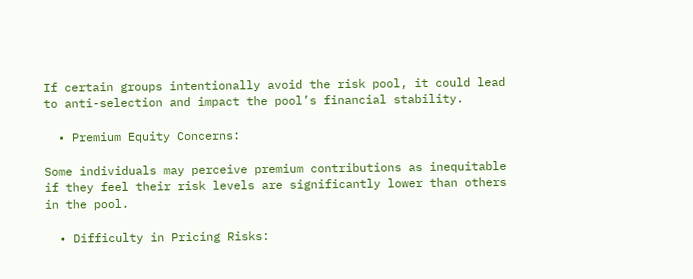If certain groups intentionally avoid the risk pool, it could lead to anti-selection and impact the pool’s financial stability.

  • Premium Equity Concerns:

Some individuals may perceive premium contributions as inequitable if they feel their risk levels are significantly lower than others in the pool.

  • Difficulty in Pricing Risks: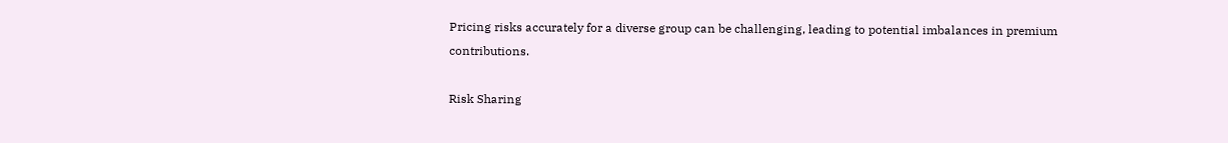Pricing risks accurately for a diverse group can be challenging, leading to potential imbalances in premium contributions.

Risk Sharing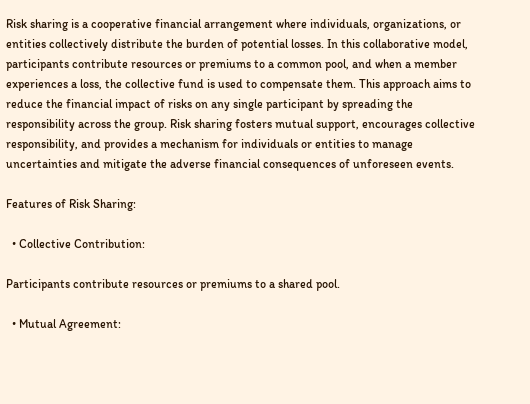Risk sharing is a cooperative financial arrangement where individuals, organizations, or entities collectively distribute the burden of potential losses. In this collaborative model, participants contribute resources or premiums to a common pool, and when a member experiences a loss, the collective fund is used to compensate them. This approach aims to reduce the financial impact of risks on any single participant by spreading the responsibility across the group. Risk sharing fosters mutual support, encourages collective responsibility, and provides a mechanism for individuals or entities to manage uncertainties and mitigate the adverse financial consequences of unforeseen events.

Features of Risk Sharing:

  • Collective Contribution:

Participants contribute resources or premiums to a shared pool.

  • Mutual Agreement: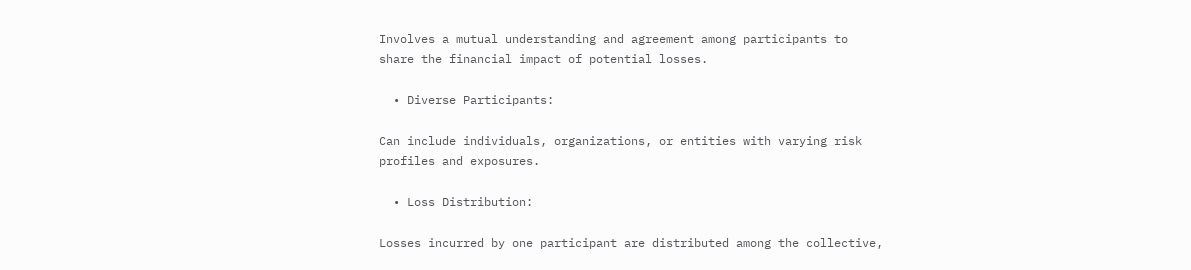Involves a mutual understanding and agreement among participants to share the financial impact of potential losses.

  • Diverse Participants:

Can include individuals, organizations, or entities with varying risk profiles and exposures.

  • Loss Distribution:

Losses incurred by one participant are distributed among the collective,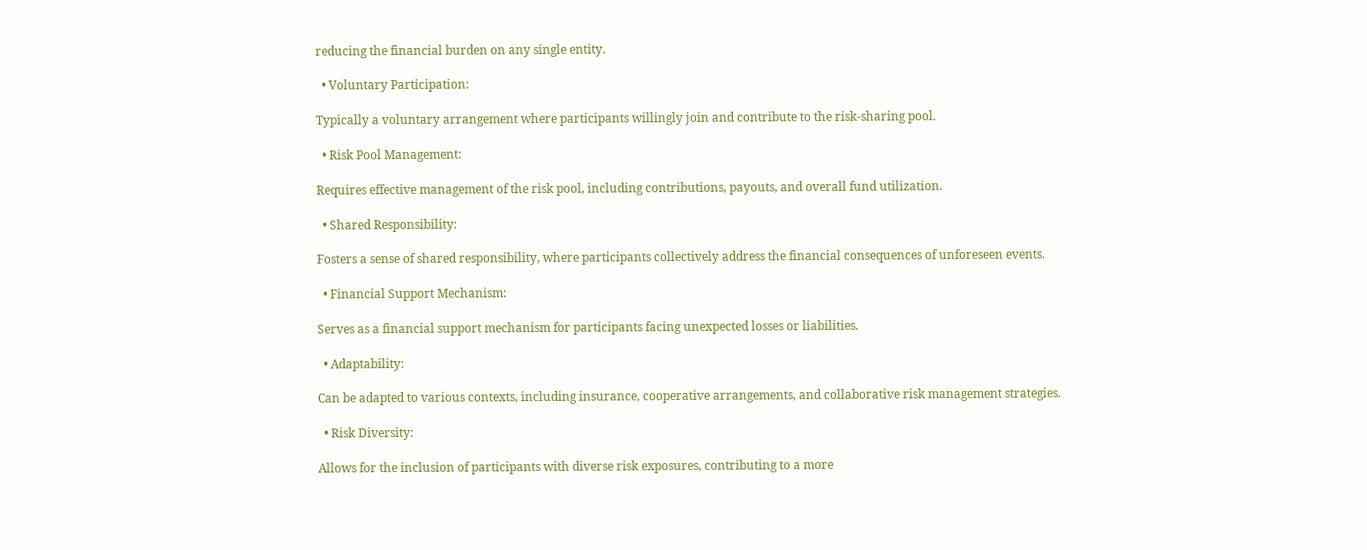reducing the financial burden on any single entity.

  • Voluntary Participation:

Typically a voluntary arrangement where participants willingly join and contribute to the risk-sharing pool.

  • Risk Pool Management:

Requires effective management of the risk pool, including contributions, payouts, and overall fund utilization.

  • Shared Responsibility:

Fosters a sense of shared responsibility, where participants collectively address the financial consequences of unforeseen events.

  • Financial Support Mechanism:

Serves as a financial support mechanism for participants facing unexpected losses or liabilities.

  • Adaptability:

Can be adapted to various contexts, including insurance, cooperative arrangements, and collaborative risk management strategies.

  • Risk Diversity:

Allows for the inclusion of participants with diverse risk exposures, contributing to a more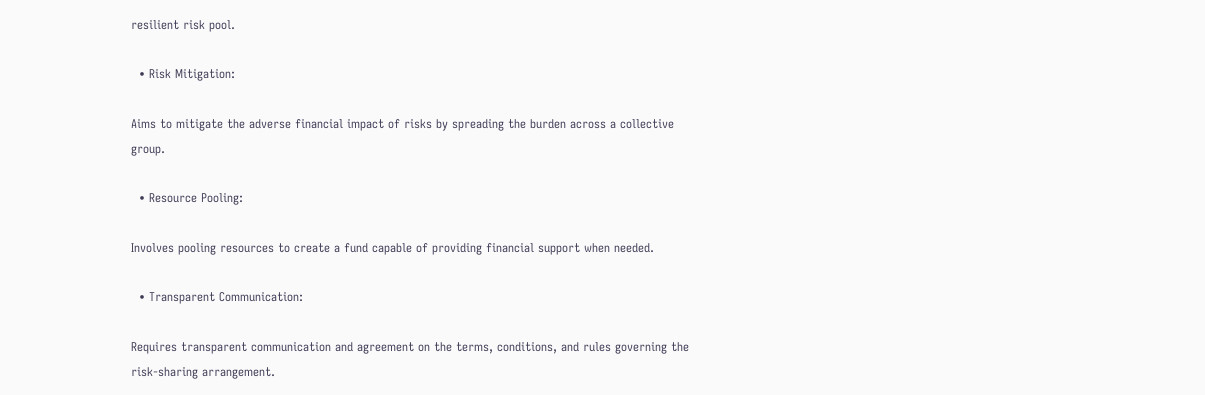resilient risk pool.

  • Risk Mitigation:

Aims to mitigate the adverse financial impact of risks by spreading the burden across a collective group.

  • Resource Pooling:

Involves pooling resources to create a fund capable of providing financial support when needed.

  • Transparent Communication:

Requires transparent communication and agreement on the terms, conditions, and rules governing the risk-sharing arrangement.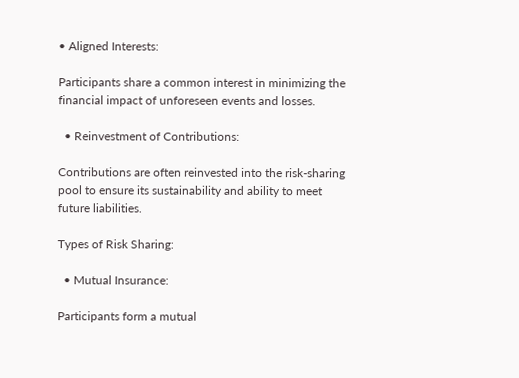• Aligned Interests:

Participants share a common interest in minimizing the financial impact of unforeseen events and losses.

  • Reinvestment of Contributions:

Contributions are often reinvested into the risk-sharing pool to ensure its sustainability and ability to meet future liabilities.

Types of Risk Sharing:

  • Mutual Insurance:

Participants form a mutual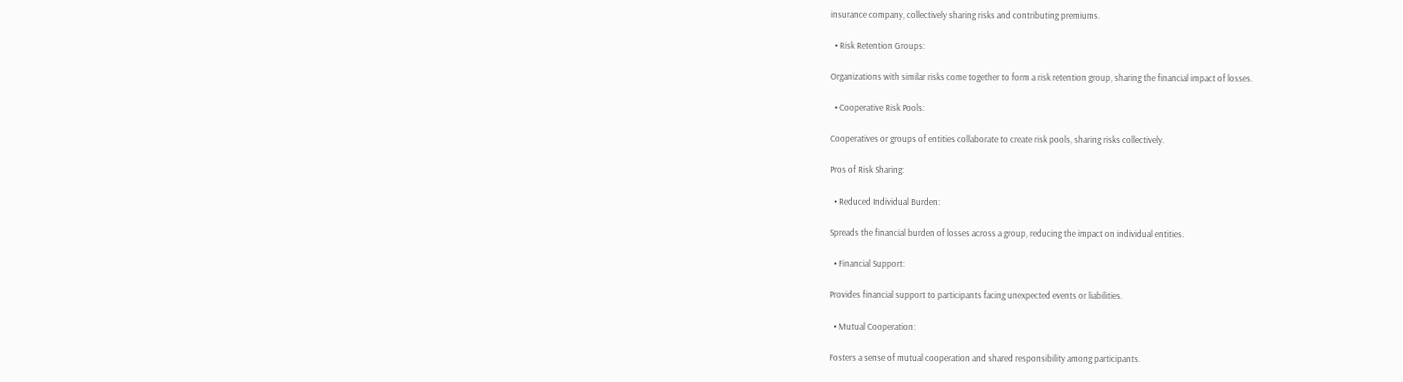insurance company, collectively sharing risks and contributing premiums.

  • Risk Retention Groups:

Organizations with similar risks come together to form a risk retention group, sharing the financial impact of losses.

  • Cooperative Risk Pools:

Cooperatives or groups of entities collaborate to create risk pools, sharing risks collectively.

Pros of Risk Sharing:

  • Reduced Individual Burden:

Spreads the financial burden of losses across a group, reducing the impact on individual entities.

  • Financial Support:

Provides financial support to participants facing unexpected events or liabilities.

  • Mutual Cooperation:

Fosters a sense of mutual cooperation and shared responsibility among participants.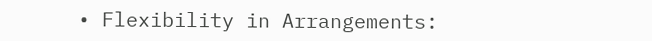• Flexibility in Arrangements: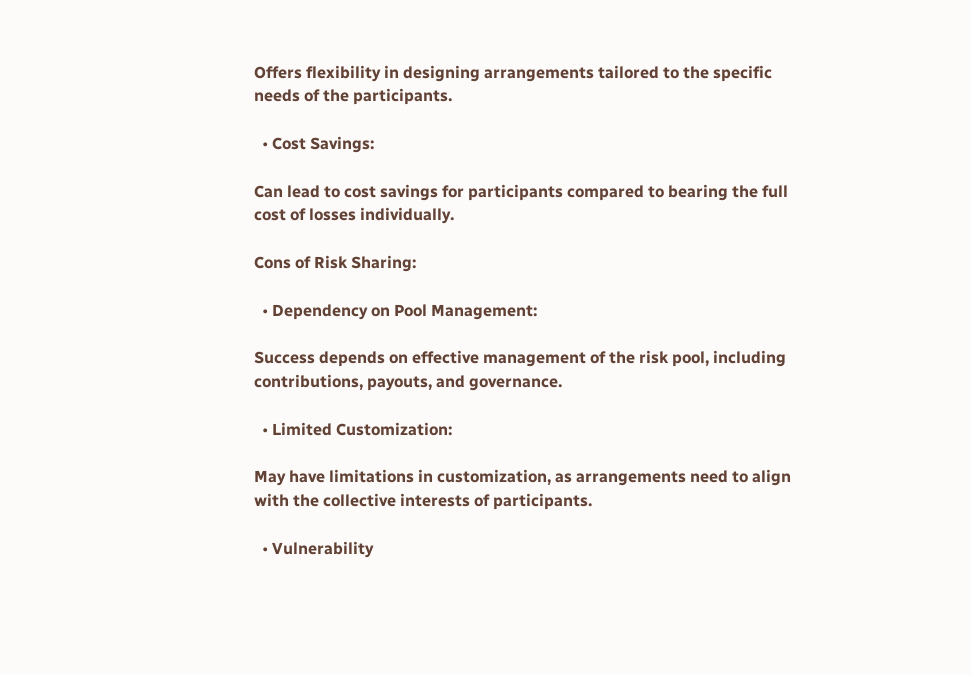Offers flexibility in designing arrangements tailored to the specific needs of the participants.

  • Cost Savings:

Can lead to cost savings for participants compared to bearing the full cost of losses individually.

Cons of Risk Sharing:

  • Dependency on Pool Management:

Success depends on effective management of the risk pool, including contributions, payouts, and governance.

  • Limited Customization:

May have limitations in customization, as arrangements need to align with the collective interests of participants.

  • Vulnerability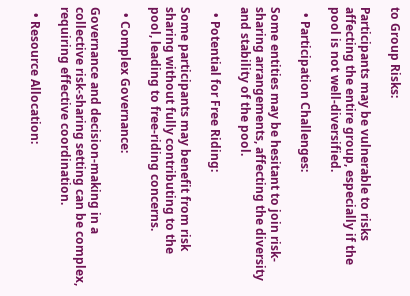to Group Risks:

Participants may be vulnerable to risks affecting the entire group, especially if the pool is not well-diversified.

  • Participation Challenges:

Some entities may be hesitant to join risk-sharing arrangements, affecting the diversity and stability of the pool.

  • Potential for Free Riding:

Some participants may benefit from risk sharing without fully contributing to the pool, leading to free-riding concerns.

  • Complex Governance:

Governance and decision-making in a collective risk-sharing setting can be complex, requiring effective coordination.

  • Resource Allocation: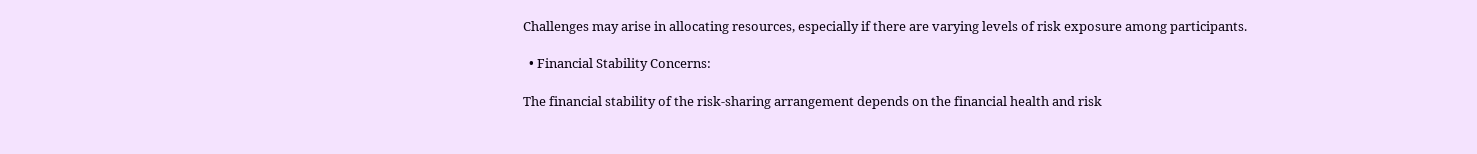Challenges may arise in allocating resources, especially if there are varying levels of risk exposure among participants.

  • Financial Stability Concerns:

The financial stability of the risk-sharing arrangement depends on the financial health and risk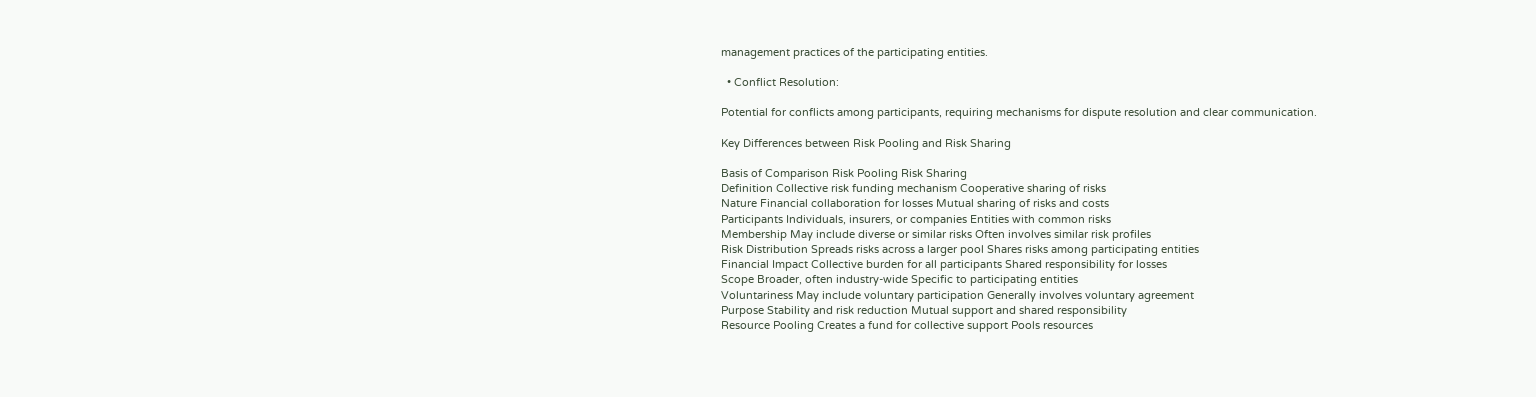management practices of the participating entities.

  • Conflict Resolution:

Potential for conflicts among participants, requiring mechanisms for dispute resolution and clear communication.

Key Differences between Risk Pooling and Risk Sharing

Basis of Comparison Risk Pooling Risk Sharing
Definition Collective risk funding mechanism Cooperative sharing of risks
Nature Financial collaboration for losses Mutual sharing of risks and costs
Participants Individuals, insurers, or companies Entities with common risks
Membership May include diverse or similar risks Often involves similar risk profiles
Risk Distribution Spreads risks across a larger pool Shares risks among participating entities
Financial Impact Collective burden for all participants Shared responsibility for losses
Scope Broader, often industry-wide Specific to participating entities
Voluntariness May include voluntary participation Generally involves voluntary agreement
Purpose Stability and risk reduction Mutual support and shared responsibility
Resource Pooling Creates a fund for collective support Pools resources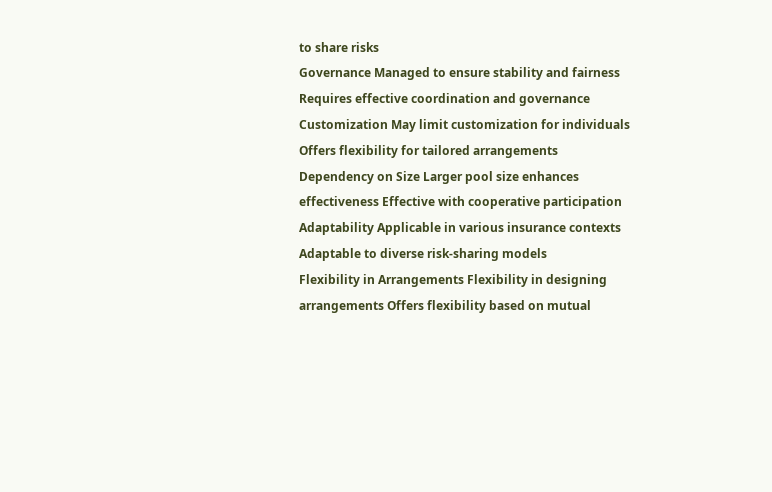to share risks
Governance Managed to ensure stability and fairness Requires effective coordination and governance
Customization May limit customization for individuals Offers flexibility for tailored arrangements
Dependency on Size Larger pool size enhances effectiveness Effective with cooperative participation
Adaptability Applicable in various insurance contexts Adaptable to diverse risk-sharing models
Flexibility in Arrangements Flexibility in designing arrangements Offers flexibility based on mutual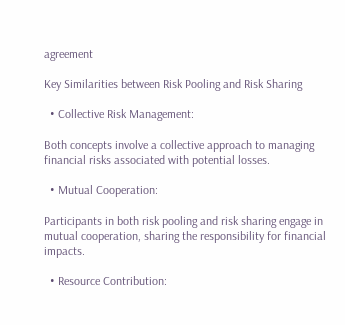agreement

Key Similarities between Risk Pooling and Risk Sharing

  • Collective Risk Management:

Both concepts involve a collective approach to managing financial risks associated with potential losses.

  • Mutual Cooperation:

Participants in both risk pooling and risk sharing engage in mutual cooperation, sharing the responsibility for financial impacts.

  • Resource Contribution: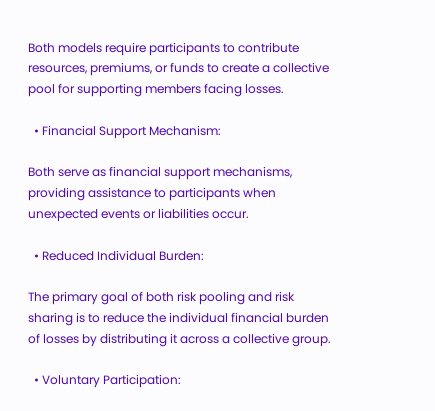Both models require participants to contribute resources, premiums, or funds to create a collective pool for supporting members facing losses.

  • Financial Support Mechanism:

Both serve as financial support mechanisms, providing assistance to participants when unexpected events or liabilities occur.

  • Reduced Individual Burden:

The primary goal of both risk pooling and risk sharing is to reduce the individual financial burden of losses by distributing it across a collective group.

  • Voluntary Participation: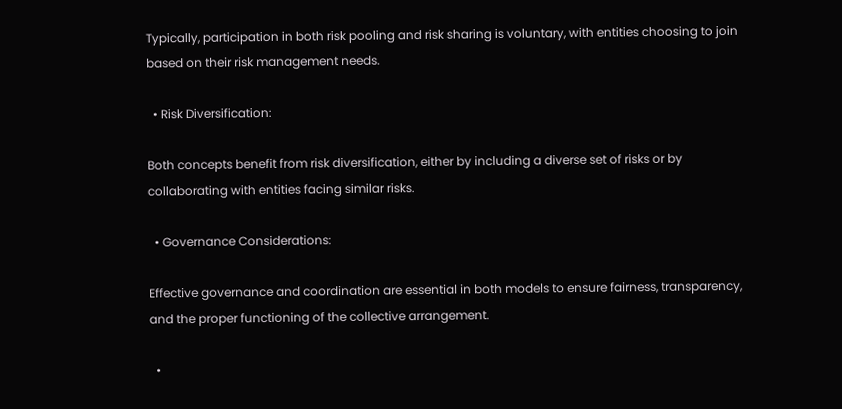Typically, participation in both risk pooling and risk sharing is voluntary, with entities choosing to join based on their risk management needs.

  • Risk Diversification:

Both concepts benefit from risk diversification, either by including a diverse set of risks or by collaborating with entities facing similar risks.

  • Governance Considerations:

Effective governance and coordination are essential in both models to ensure fairness, transparency, and the proper functioning of the collective arrangement.

  •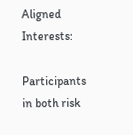Aligned Interests:

Participants in both risk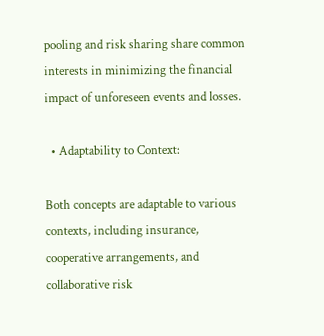pooling and risk sharing share common interests in minimizing the financial impact of unforeseen events and losses.

  • Adaptability to Context:

Both concepts are adaptable to various contexts, including insurance, cooperative arrangements, and collaborative risk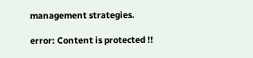management strategies.

error: Content is protected !!